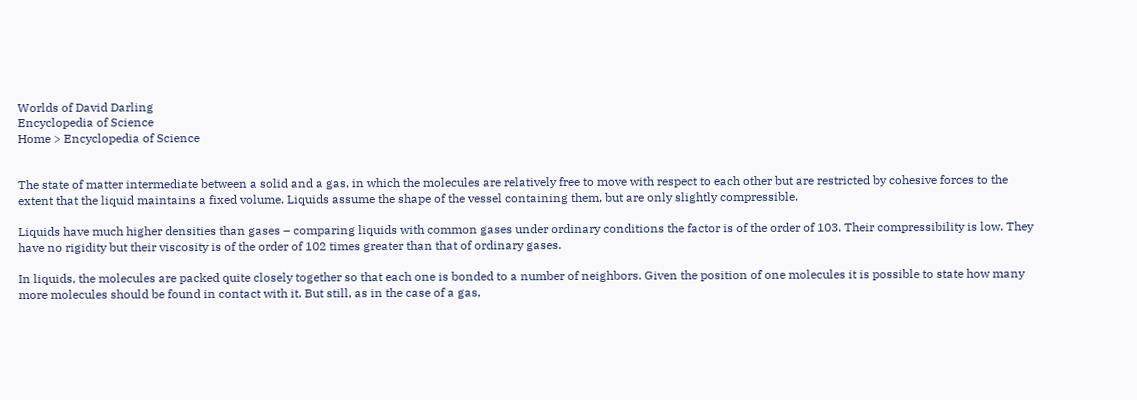Worlds of David Darling
Encyclopedia of Science
Home > Encyclopedia of Science


The state of matter intermediate between a solid and a gas, in which the molecules are relatively free to move with respect to each other but are restricted by cohesive forces to the extent that the liquid maintains a fixed volume. Liquids assume the shape of the vessel containing them, but are only slightly compressible.

Liquids have much higher densities than gases – comparing liquids with common gases under ordinary conditions the factor is of the order of 103. Their compressibility is low. They have no rigidity but their viscosity is of the order of 102 times greater than that of ordinary gases.

In liquids, the molecules are packed quite closely together so that each one is bonded to a number of neighbors. Given the position of one molecules it is possible to state how many more molecules should be found in contact with it. But still, as in the case of a gas,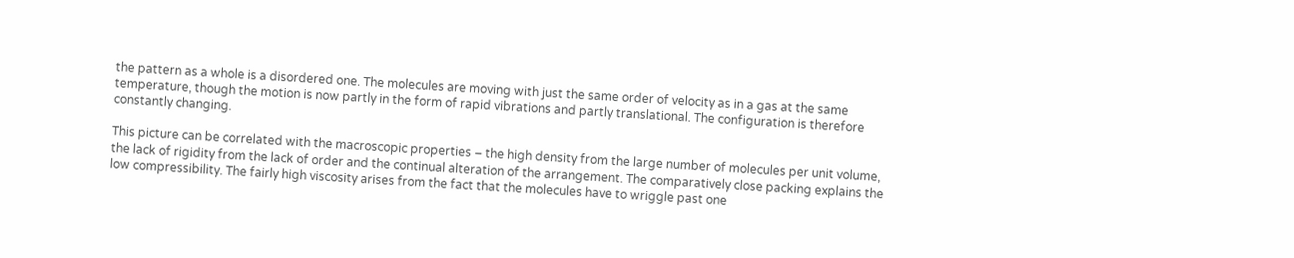the pattern as a whole is a disordered one. The molecules are moving with just the same order of velocity as in a gas at the same temperature, though the motion is now partly in the form of rapid vibrations and partly translational. The configuration is therefore constantly changing.

This picture can be correlated with the macroscopic properties – the high density from the large number of molecules per unit volume, the lack of rigidity from the lack of order and the continual alteration of the arrangement. The comparatively close packing explains the low compressibility. The fairly high viscosity arises from the fact that the molecules have to wriggle past one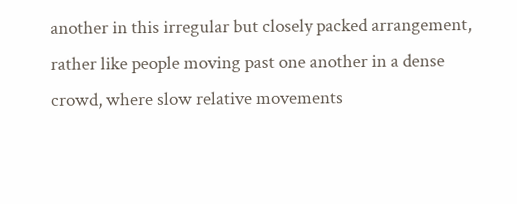another in this irregular but closely packed arrangement, rather like people moving past one another in a dense crowd, where slow relative movements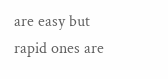are easy but rapid ones are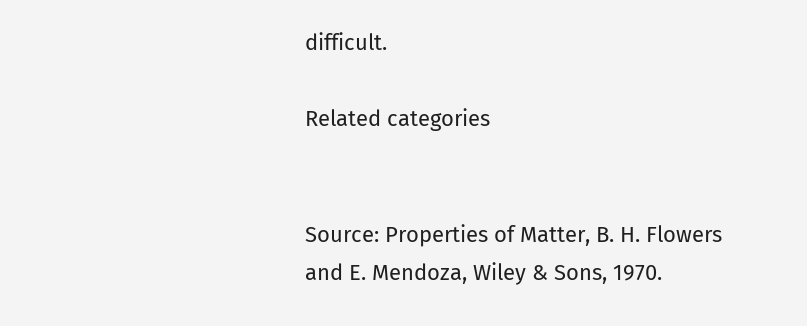difficult.

Related categories


Source: Properties of Matter, B. H. Flowers and E. Mendoza, Wiley & Sons, 1970.